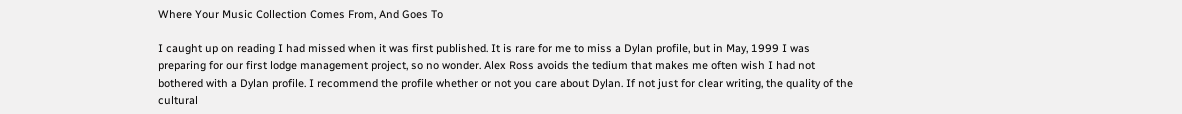Where Your Music Collection Comes From, And Goes To

I caught up on reading I had missed when it was first published. It is rare for me to miss a Dylan profile, but in May, 1999 I was preparing for our first lodge management project, so no wonder. Alex Ross avoids the tedium that makes me often wish I had not bothered with a Dylan profile. I recommend the profile whether or not you care about Dylan. If not just for clear writing, the quality of the cultural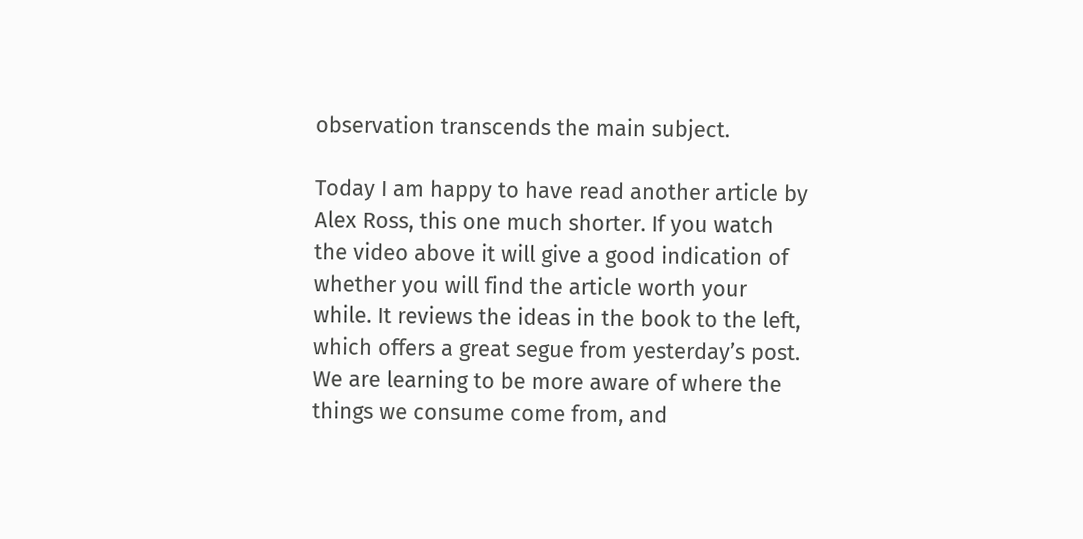observation transcends the main subject.

Today I am happy to have read another article by Alex Ross, this one much shorter. If you watch the video above it will give a good indication of whether you will find the article worth your while. It reviews the ideas in the book to the left, which offers a great segue from yesterday’s post. We are learning to be more aware of where the things we consume come from, and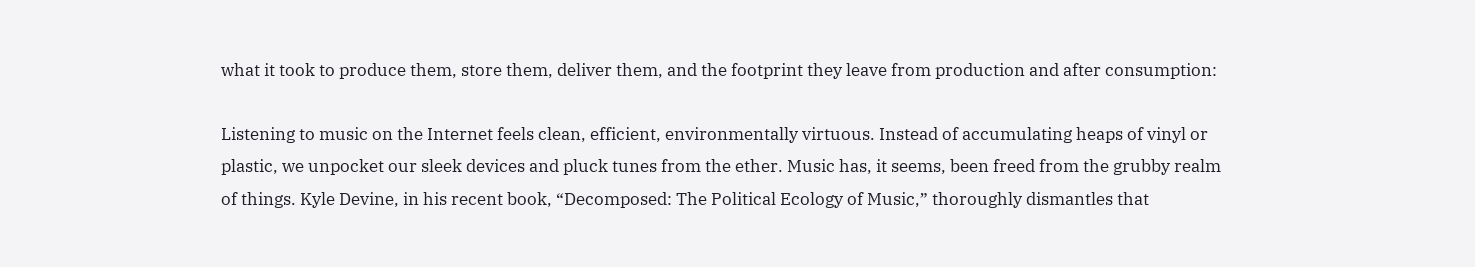what it took to produce them, store them, deliver them, and the footprint they leave from production and after consumption:

Listening to music on the Internet feels clean, efficient, environmentally virtuous. Instead of accumulating heaps of vinyl or plastic, we unpocket our sleek devices and pluck tunes from the ether. Music has, it seems, been freed from the grubby realm of things. Kyle Devine, in his recent book, “Decomposed: The Political Ecology of Music,” thoroughly dismantles that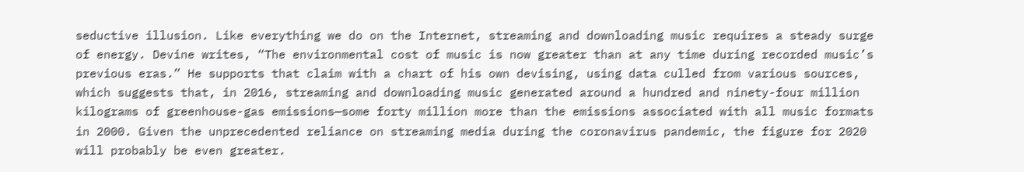seductive illusion. Like everything we do on the Internet, streaming and downloading music requires a steady surge of energy. Devine writes, “The environmental cost of music is now greater than at any time during recorded music’s previous eras.” He supports that claim with a chart of his own devising, using data culled from various sources, which suggests that, in 2016, streaming and downloading music generated around a hundred and ninety-four million kilograms of greenhouse-gas emissions—some forty million more than the emissions associated with all music formats in 2000. Given the unprecedented reliance on streaming media during the coronavirus pandemic, the figure for 2020 will probably be even greater.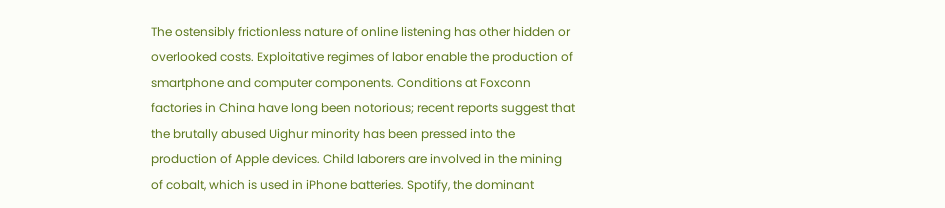The ostensibly frictionless nature of online listening has other hidden or overlooked costs. Exploitative regimes of labor enable the production of smartphone and computer components. Conditions at Foxconn factories in China have long been notorious; recent reports suggest that the brutally abused Uighur minority has been pressed into the production of Apple devices. Child laborers are involved in the mining of cobalt, which is used in iPhone batteries. Spotify, the dominant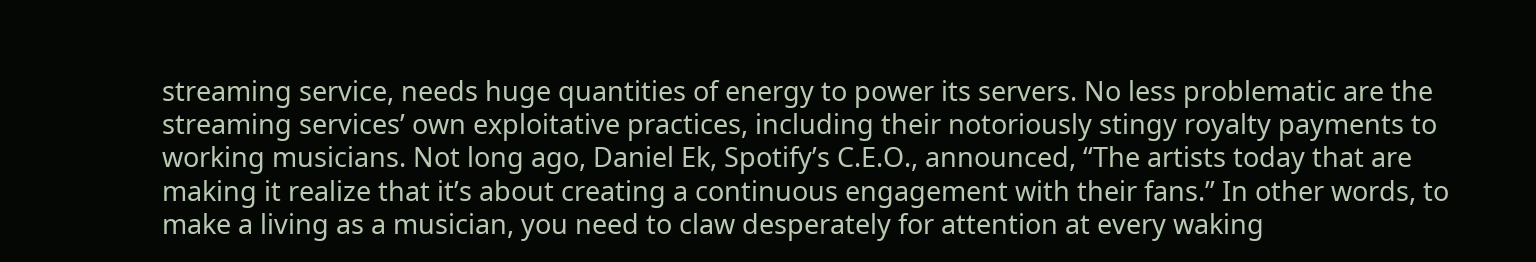streaming service, needs huge quantities of energy to power its servers. No less problematic are the streaming services’ own exploitative practices, including their notoriously stingy royalty payments to working musicians. Not long ago, Daniel Ek, Spotify’s C.E.O., announced, “The artists today that are making it realize that it’s about creating a continuous engagement with their fans.” In other words, to make a living as a musician, you need to claw desperately for attention at every waking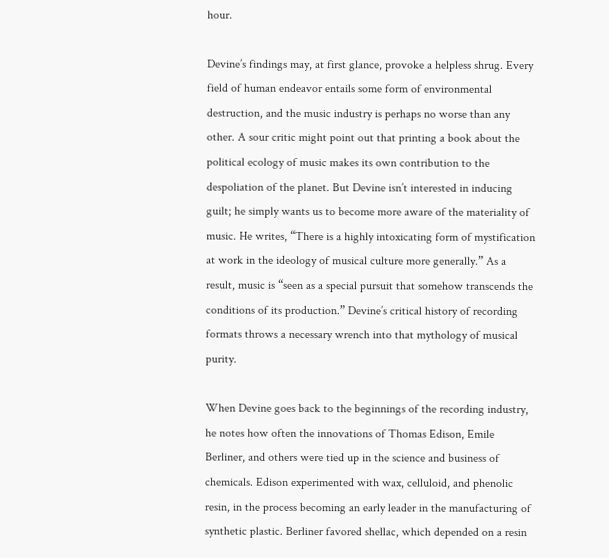hour.

Devine’s findings may, at first glance, provoke a helpless shrug. Every field of human endeavor entails some form of environmental destruction, and the music industry is perhaps no worse than any other. A sour critic might point out that printing a book about the political ecology of music makes its own contribution to the despoliation of the planet. But Devine isn’t interested in inducing guilt; he simply wants us to become more aware of the materiality of music. He writes, “There is a highly intoxicating form of mystification at work in the ideology of musical culture more generally.” As a result, music is “seen as a special pursuit that somehow transcends the conditions of its production.” Devine’s critical history of recording formats throws a necessary wrench into that mythology of musical purity.

When Devine goes back to the beginnings of the recording industry, he notes how often the innovations of Thomas Edison, Emile Berliner, and others were tied up in the science and business of chemicals. Edison experimented with wax, celluloid, and phenolic resin, in the process becoming an early leader in the manufacturing of synthetic plastic. Berliner favored shellac, which depended on a resin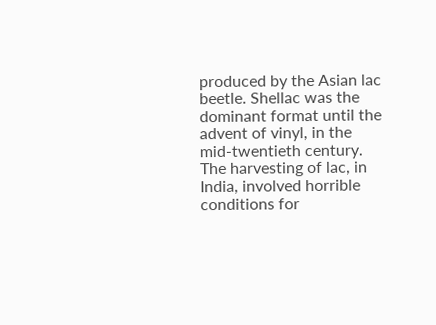produced by the Asian lac beetle. Shellac was the dominant format until the advent of vinyl, in the mid-twentieth century. The harvesting of lac, in India, involved horrible conditions for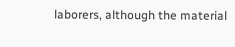laborers, although the material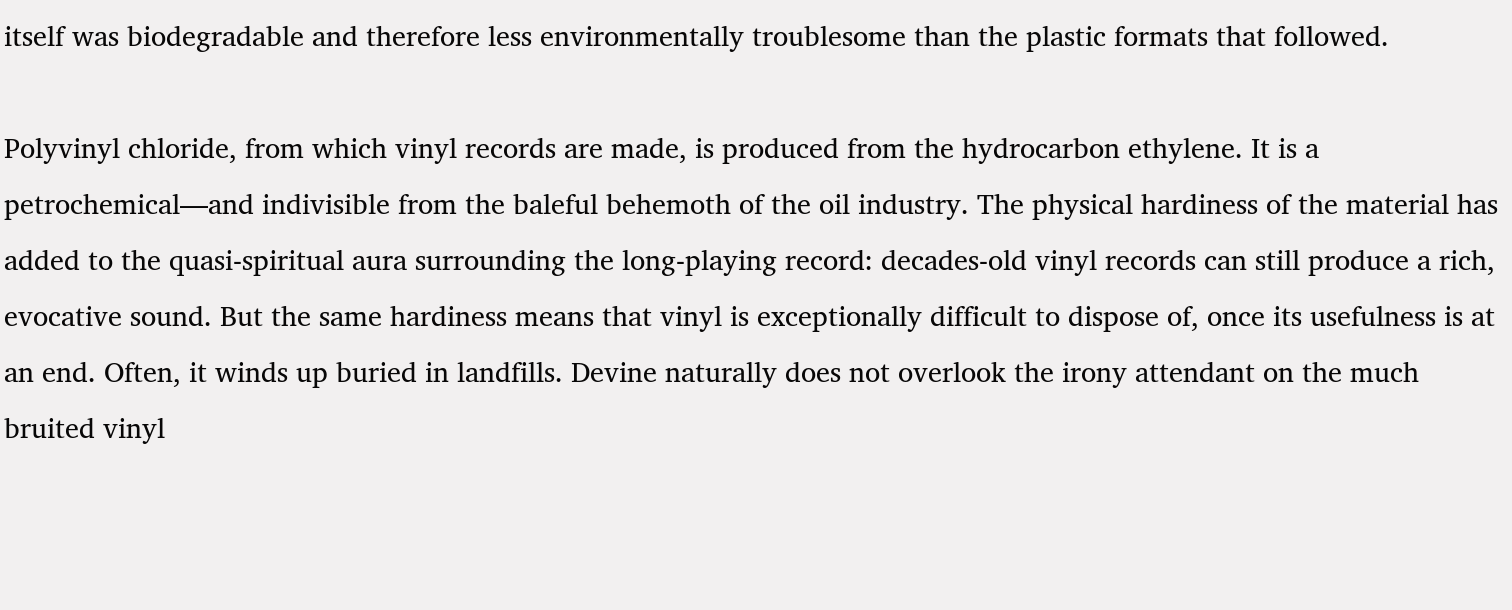itself was biodegradable and therefore less environmentally troublesome than the plastic formats that followed.

Polyvinyl chloride, from which vinyl records are made, is produced from the hydrocarbon ethylene. It is a petrochemical—and indivisible from the baleful behemoth of the oil industry. The physical hardiness of the material has added to the quasi-spiritual aura surrounding the long-playing record: decades-old vinyl records can still produce a rich, evocative sound. But the same hardiness means that vinyl is exceptionally difficult to dispose of, once its usefulness is at an end. Often, it winds up buried in landfills. Devine naturally does not overlook the irony attendant on the much bruited vinyl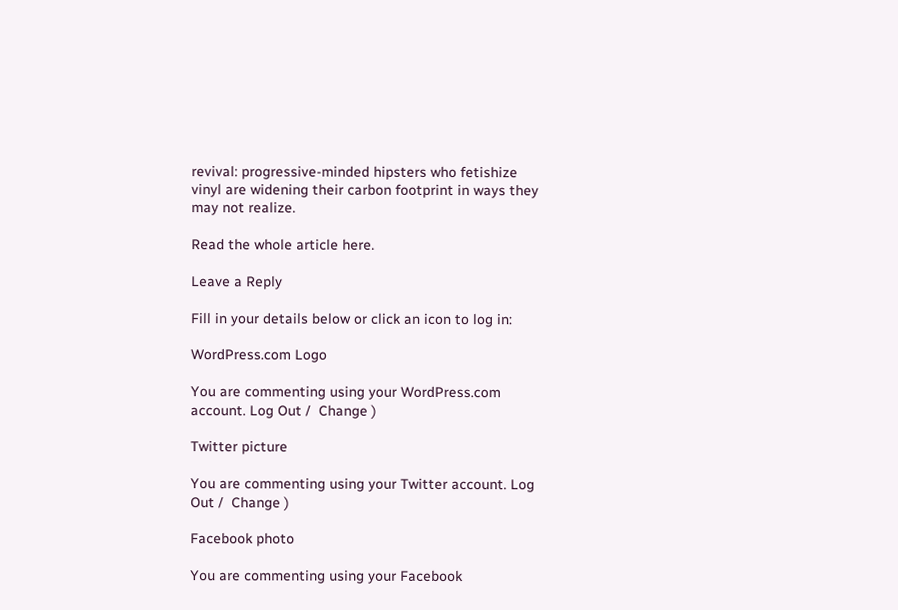revival: progressive-minded hipsters who fetishize vinyl are widening their carbon footprint in ways they may not realize.

Read the whole article here.

Leave a Reply

Fill in your details below or click an icon to log in:

WordPress.com Logo

You are commenting using your WordPress.com account. Log Out /  Change )

Twitter picture

You are commenting using your Twitter account. Log Out /  Change )

Facebook photo

You are commenting using your Facebook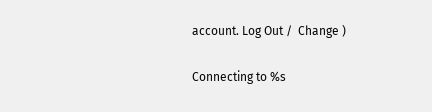account. Log Out /  Change )

Connecting to %s